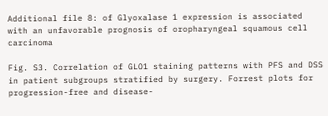Additional file 8: of Glyoxalase 1 expression is associated with an unfavorable prognosis of oropharyngeal squamous cell carcinoma

Fig. S3. Correlation of GLO1 staining patterns with PFS and DSS in patient subgroups stratified by surgery. Forrest plots for progression-free and disease-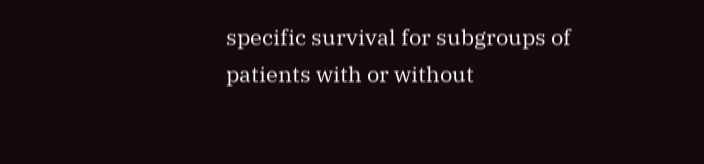specific survival for subgroups of patients with or without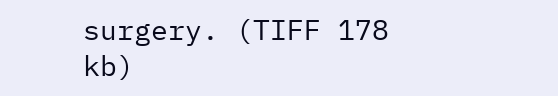surgery. (TIFF 178 kb)